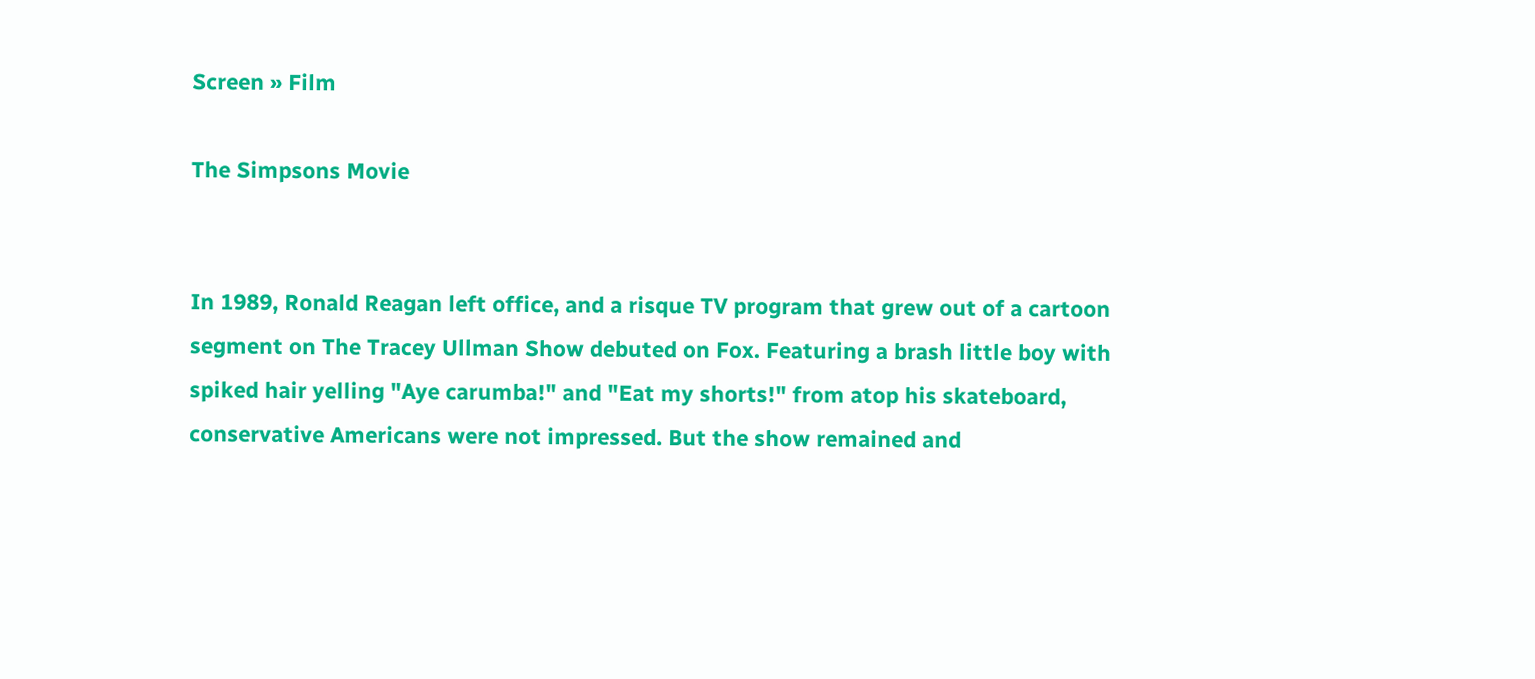Screen » Film

The Simpsons Movie


In 1989, Ronald Reagan left office, and a risque TV program that grew out of a cartoon segment on The Tracey Ullman Show debuted on Fox. Featuring a brash little boy with spiked hair yelling "Aye carumba!" and "Eat my shorts!" from atop his skateboard, conservative Americans were not impressed. But the show remained and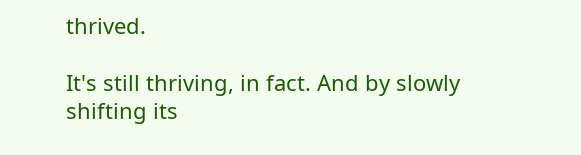thrived.

It's still thriving, in fact. And by slowly shifting its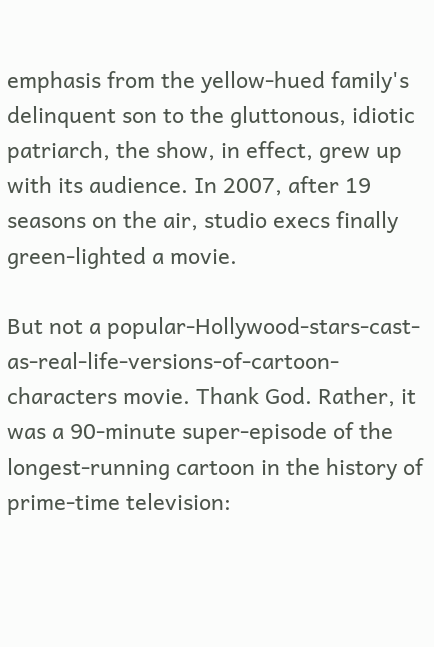emphasis from the yellow-hued family's delinquent son to the gluttonous, idiotic patriarch, the show, in effect, grew up with its audience. In 2007, after 19 seasons on the air, studio execs finally green-lighted a movie.

But not a popular-Hollywood-stars-cast-as-real-life-versions-of-cartoon-characters movie. Thank God. Rather, it was a 90-minute super-episode of the longest-running cartoon in the history of prime-time television: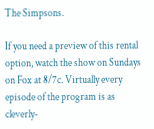The Simpsons.

If you need a preview of this rental option, watch the show on Sundays on Fox at 8/7c. Virtually every episode of the program is as cleverly-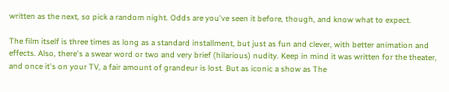written as the next, so pick a random night. Odds are you've seen it before, though, and know what to expect.

The film itself is three times as long as a standard installment, but just as fun and clever, with better animation and effects. Also, there's a swear word or two and very brief (hilarious) nudity. Keep in mind it was written for the theater, and once it's on your TV, a fair amount of grandeur is lost. But as iconic a show as The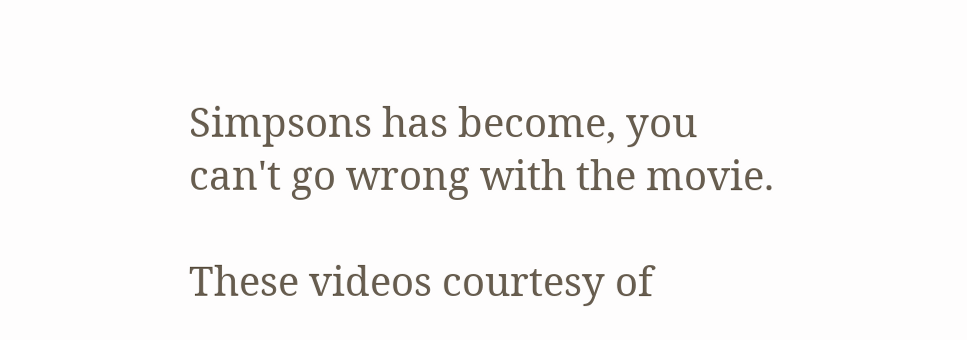Simpsons has become, you can't go wrong with the movie.

These videos courtesy of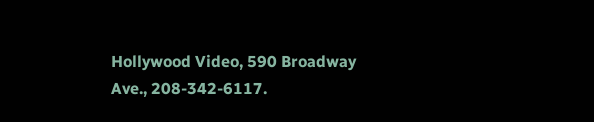Hollywood Video, 590 Broadway Ave., 208-342-6117.